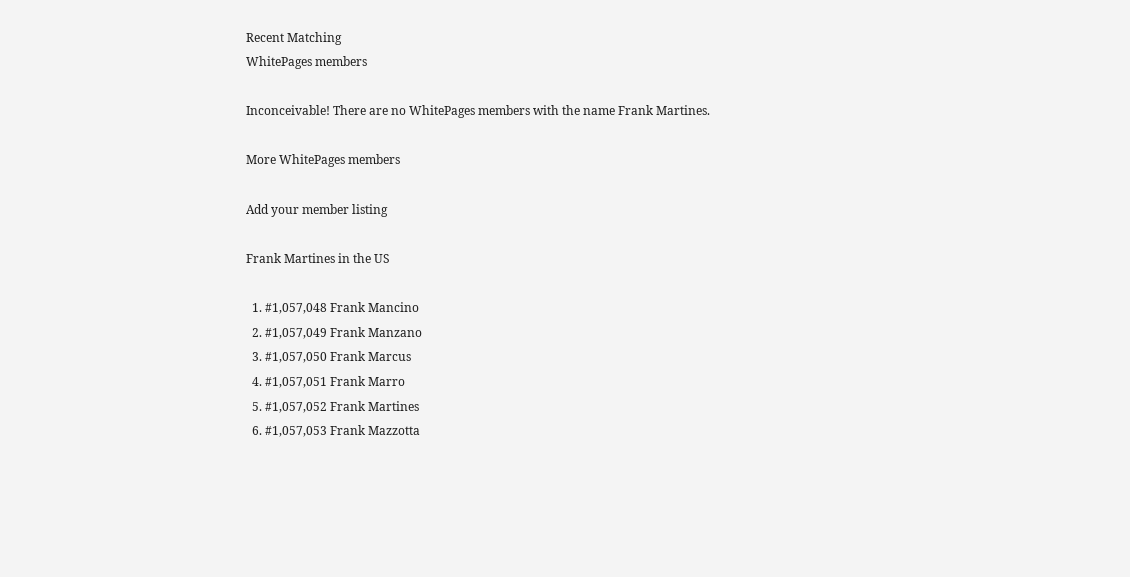Recent Matching
WhitePages members

Inconceivable! There are no WhitePages members with the name Frank Martines.

More WhitePages members

Add your member listing

Frank Martines in the US

  1. #1,057,048 Frank Mancino
  2. #1,057,049 Frank Manzano
  3. #1,057,050 Frank Marcus
  4. #1,057,051 Frank Marro
  5. #1,057,052 Frank Martines
  6. #1,057,053 Frank Mazzotta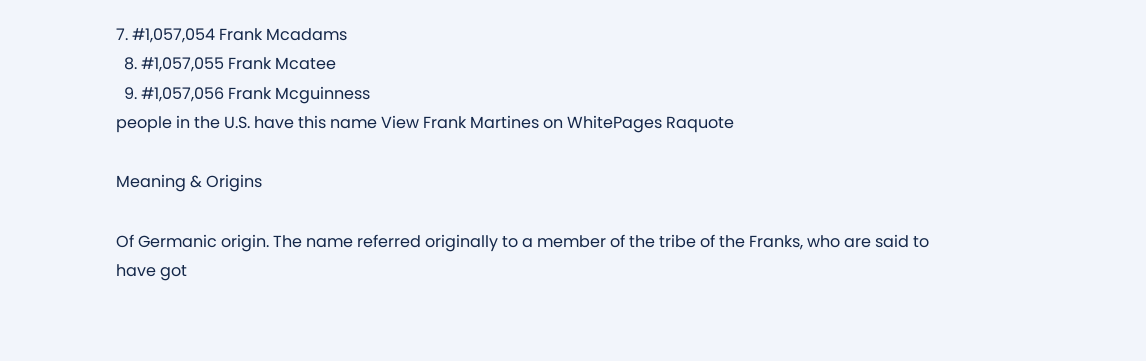7. #1,057,054 Frank Mcadams
  8. #1,057,055 Frank Mcatee
  9. #1,057,056 Frank Mcguinness
people in the U.S. have this name View Frank Martines on WhitePages Raquote

Meaning & Origins

Of Germanic origin. The name referred originally to a member of the tribe of the Franks, who are said to have got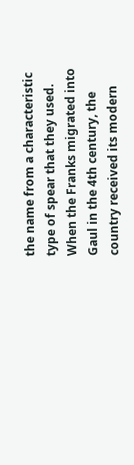the name from a characteristic type of spear that they used. When the Franks migrated into Gaul in the 4th century, the country received its modern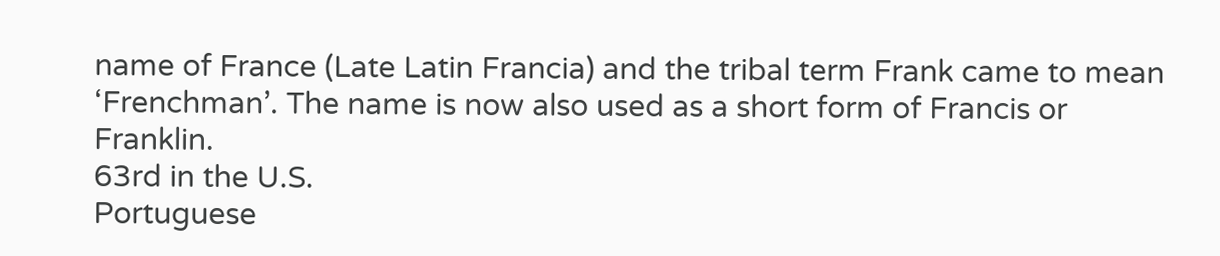name of France (Late Latin Francia) and the tribal term Frank came to mean ‘Frenchman’. The name is now also used as a short form of Francis or Franklin.
63rd in the U.S.
Portuguese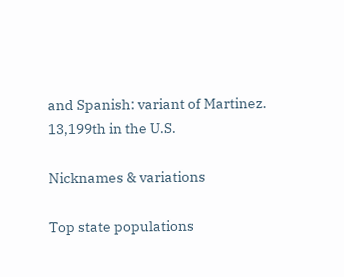and Spanish: variant of Martinez.
13,199th in the U.S.

Nicknames & variations

Top state populations